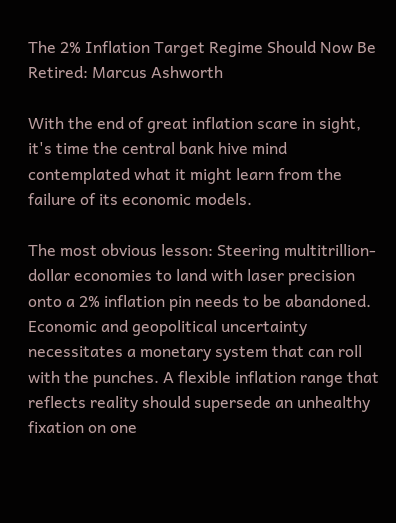The 2% Inflation Target Regime Should Now Be Retired: Marcus Ashworth

With the end of great inflation scare in sight, it's time the central bank hive mind contemplated what it might learn from the failure of its economic models.

The most obvious lesson: Steering multitrillion-dollar economies to land with laser precision onto a 2% inflation pin needs to be abandoned. Economic and geopolitical uncertainty necessitates a monetary system that can roll with the punches. A flexible inflation range that reflects reality should supersede an unhealthy fixation on one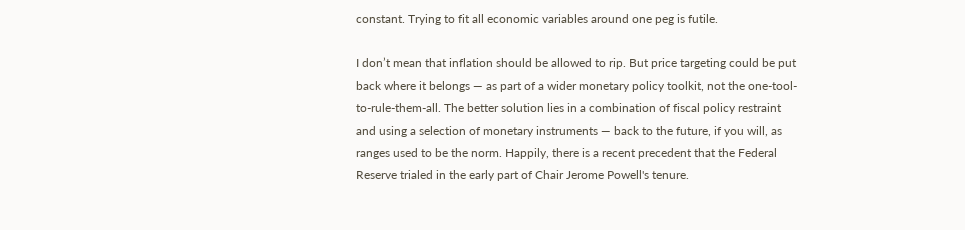constant. Trying to fit all economic variables around one peg is futile.

I don’t mean that inflation should be allowed to rip. But price targeting could be put back where it belongs — as part of a wider monetary policy toolkit, not the one-tool-to-rule-them-all. The better solution lies in a combination of fiscal policy restraint and using a selection of monetary instruments — back to the future, if you will, as ranges used to be the norm. Happily, there is a recent precedent that the Federal Reserve trialed in the early part of Chair Jerome Powell's tenure.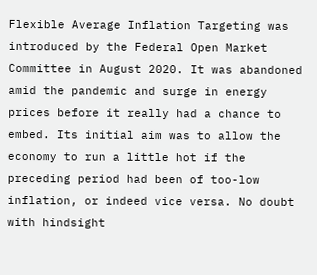Flexible Average Inflation Targeting was introduced by the Federal Open Market Committee in August 2020. It was abandoned amid the pandemic and surge in energy prices before it really had a chance to embed. Its initial aim was to allow the economy to run a little hot if the preceding period had been of too-low inflation, or indeed vice versa. No doubt with hindsight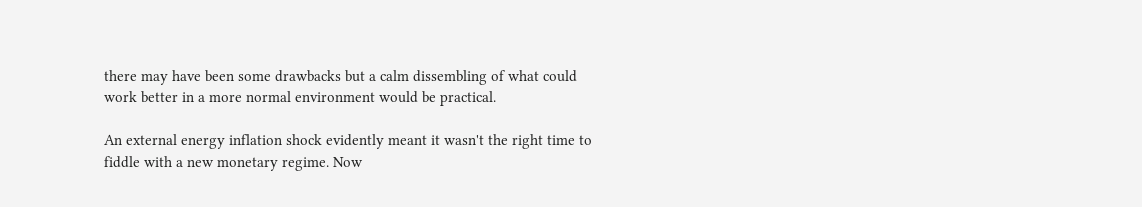there may have been some drawbacks but a calm dissembling of what could work better in a more normal environment would be practical.

An external energy inflation shock evidently meant it wasn't the right time to fiddle with a new monetary regime. Now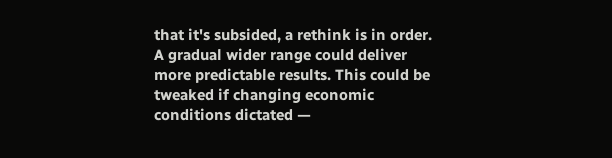that it's subsided, a rethink is in order. A gradual wider range could deliver more predictable results. This could be tweaked if changing economic conditions dictated —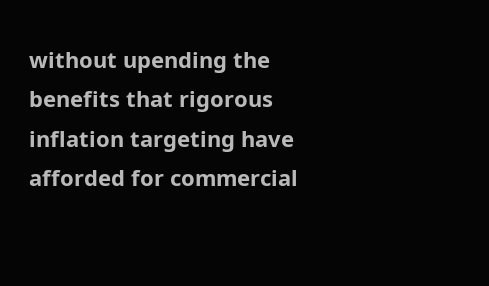without upending the benefits that rigorous inflation targeting have afforded for commercial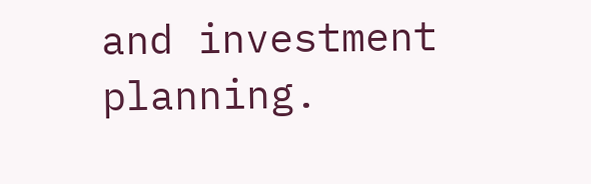and investment planning.